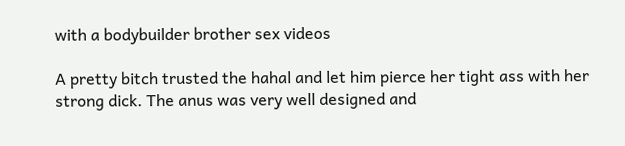with a bodybuilder brother sex videos

A pretty bitch trusted the hahal and let him pierce her tight ass with her strong dick. The anus was very well designed and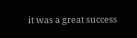it was a great success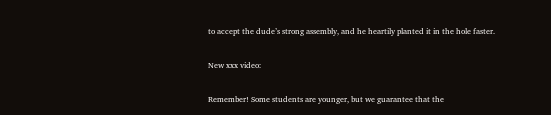to accept the dude’s strong assembly, and he heartily planted it in the hole faster.

New xxx video:

Remember! Some students are younger, but we guarantee that the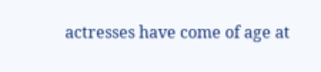actresses have come of age at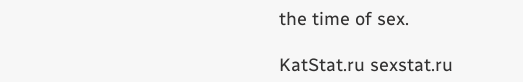the time of sex.

KatStat.ru sexstat.ru